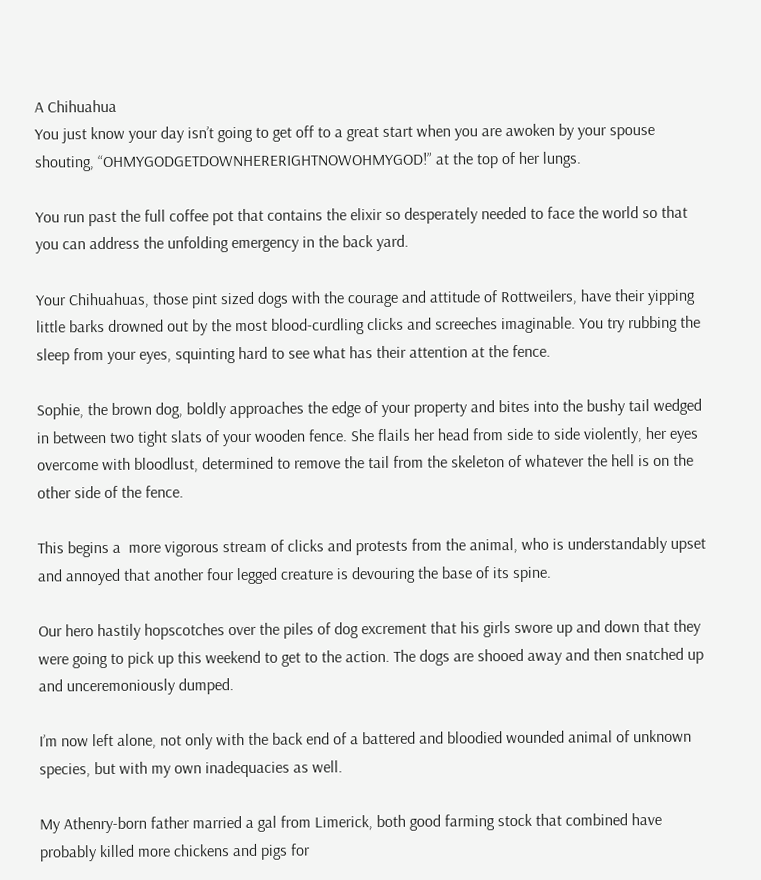A Chihuahua
You just know your day isn’t going to get off to a great start when you are awoken by your spouse shouting, “OHMYGODGETDOWNHERERIGHTNOWOHMYGOD!” at the top of her lungs.

You run past the full coffee pot that contains the elixir so desperately needed to face the world so that you can address the unfolding emergency in the back yard.

Your Chihuahuas, those pint sized dogs with the courage and attitude of Rottweilers, have their yipping little barks drowned out by the most blood-curdling clicks and screeches imaginable. You try rubbing the sleep from your eyes, squinting hard to see what has their attention at the fence.

Sophie, the brown dog, boldly approaches the edge of your property and bites into the bushy tail wedged in between two tight slats of your wooden fence. She flails her head from side to side violently, her eyes overcome with bloodlust, determined to remove the tail from the skeleton of whatever the hell is on the other side of the fence.

This begins a  more vigorous stream of clicks and protests from the animal, who is understandably upset and annoyed that another four legged creature is devouring the base of its spine.

Our hero hastily hopscotches over the piles of dog excrement that his girls swore up and down that they were going to pick up this weekend to get to the action. The dogs are shooed away and then snatched up and unceremoniously dumped.

I’m now left alone, not only with the back end of a battered and bloodied wounded animal of unknown species, but with my own inadequacies as well.

My Athenry-born father married a gal from Limerick, both good farming stock that combined have probably killed more chickens and pigs for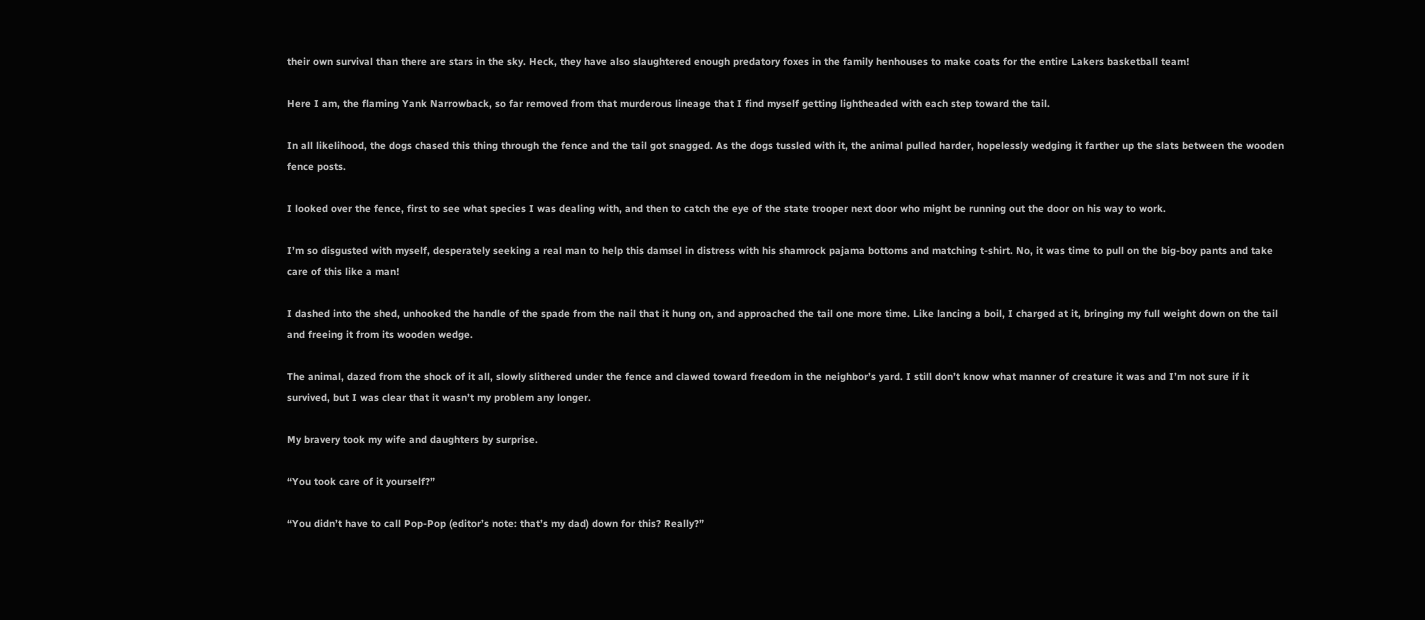their own survival than there are stars in the sky. Heck, they have also slaughtered enough predatory foxes in the family henhouses to make coats for the entire Lakers basketball team!

Here I am, the flaming Yank Narrowback, so far removed from that murderous lineage that I find myself getting lightheaded with each step toward the tail.

In all likelihood, the dogs chased this thing through the fence and the tail got snagged. As the dogs tussled with it, the animal pulled harder, hopelessly wedging it farther up the slats between the wooden fence posts.

I looked over the fence, first to see what species I was dealing with, and then to catch the eye of the state trooper next door who might be running out the door on his way to work.

I’m so disgusted with myself, desperately seeking a real man to help this damsel in distress with his shamrock pajama bottoms and matching t-shirt. No, it was time to pull on the big-boy pants and take care of this like a man!

I dashed into the shed, unhooked the handle of the spade from the nail that it hung on, and approached the tail one more time. Like lancing a boil, I charged at it, bringing my full weight down on the tail and freeing it from its wooden wedge.

The animal, dazed from the shock of it all, slowly slithered under the fence and clawed toward freedom in the neighbor’s yard. I still don’t know what manner of creature it was and I’m not sure if it survived, but I was clear that it wasn’t my problem any longer.

My bravery took my wife and daughters by surprise.

“You took care of it yourself?”

“You didn’t have to call Pop-Pop (editor’s note: that’s my dad) down for this? Really?”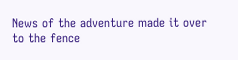News of the adventure made it over to the fence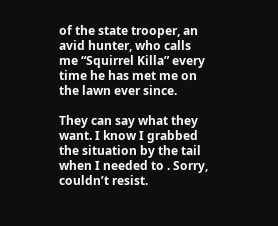of the state trooper, an avid hunter, who calls me “Squirrel Killa” every time he has met me on the lawn ever since.

They can say what they want. I know I grabbed the situation by the tail when I needed to . Sorry, couldn’t resist.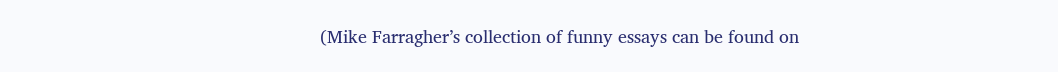(Mike Farragher’s collection of funny essays can be found on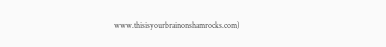www.thisisyourbrainonshamrocks.com)